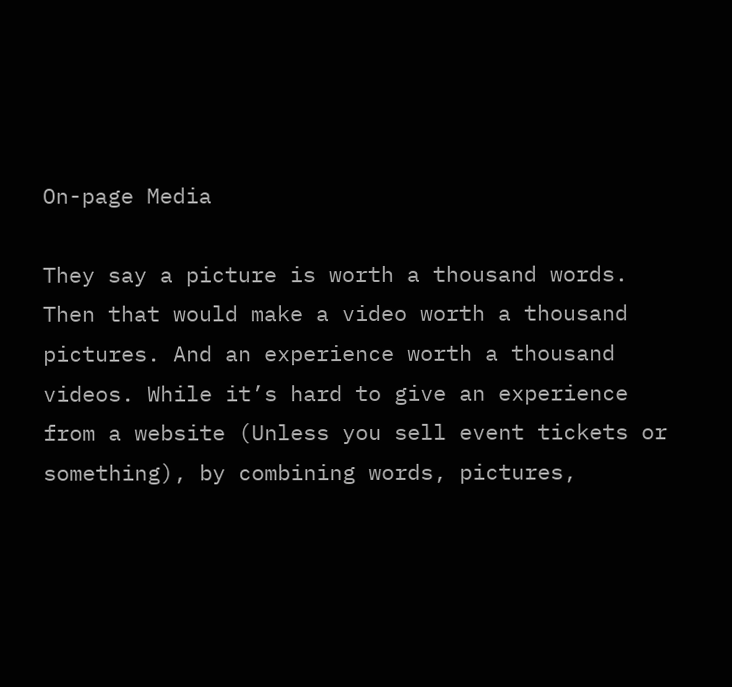On-page Media

They say a picture is worth a thousand words. Then that would make a video worth a thousand pictures. And an experience worth a thousand videos. While it’s hard to give an experience from a website (Unless you sell event tickets or something), by combining words, pictures,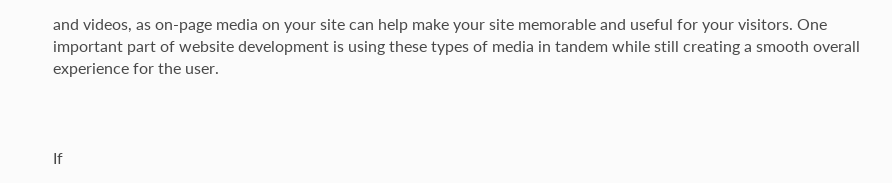and videos, as on-page media on your site can help make your site memorable and useful for your visitors. One important part of website development is using these types of media in tandem while still creating a smooth overall experience for the user.



If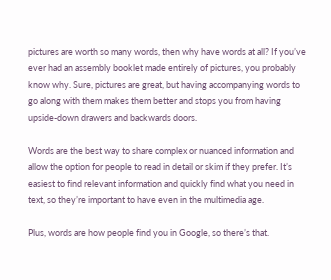pictures are worth so many words, then why have words at all? If you’ve ever had an assembly booklet made entirely of pictures, you probably know why. Sure, pictures are great, but having accompanying words to go along with them makes them better and stops you from having upside-down drawers and backwards doors.

Words are the best way to share complex or nuanced information and allow the option for people to read in detail or skim if they prefer. It’s easiest to find relevant information and quickly find what you need in text, so they’re important to have even in the multimedia age.

Plus, words are how people find you in Google, so there’s that.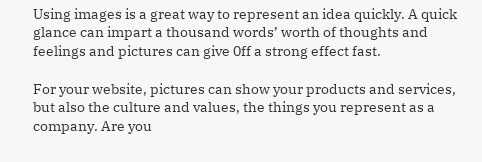Using images is a great way to represent an idea quickly. A quick glance can impart a thousand words’ worth of thoughts and feelings and pictures can give 0ff a strong effect fast.

For your website, pictures can show your products and services, but also the culture and values, the things you represent as a company. Are you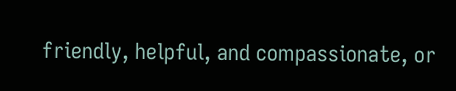friendly, helpful, and compassionate, or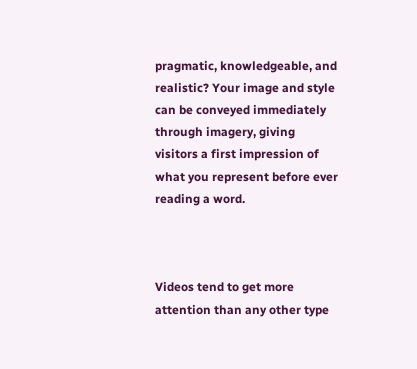pragmatic, knowledgeable, and realistic? Your image and style can be conveyed immediately through imagery, giving visitors a first impression of what you represent before ever reading a word.



Videos tend to get more attention than any other type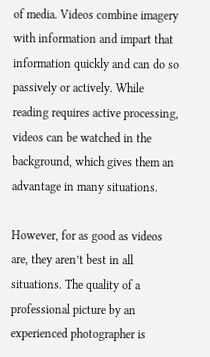of media. Videos combine imagery with information and impart that information quickly and can do so passively or actively. While reading requires active processing, videos can be watched in the background, which gives them an advantage in many situations.

However, for as good as videos are, they aren’t best in all situations. The quality of a professional picture by an experienced photographer is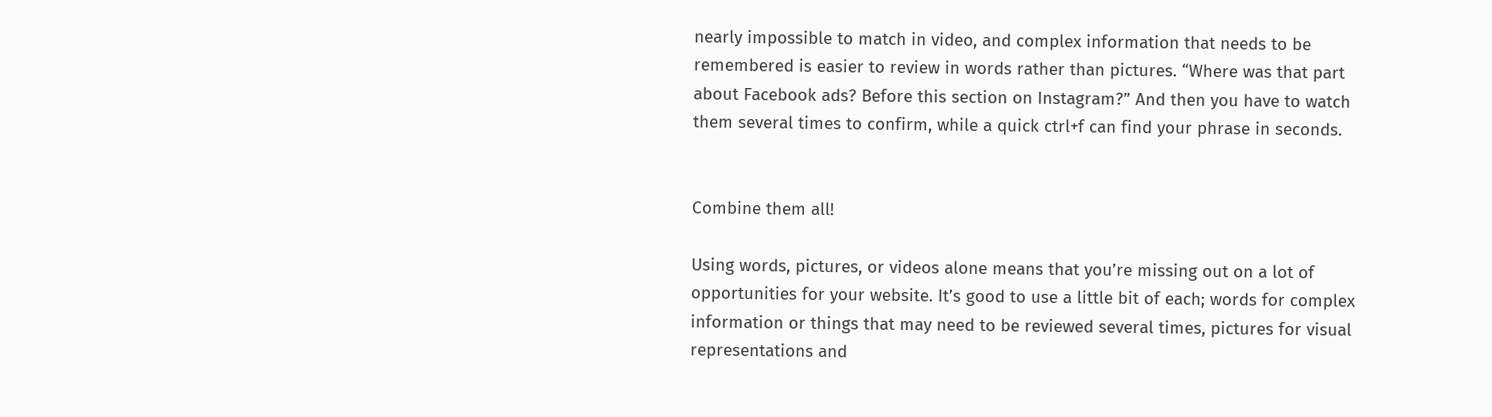nearly impossible to match in video, and complex information that needs to be remembered is easier to review in words rather than pictures. “Where was that part about Facebook ads? Before this section on Instagram?” And then you have to watch them several times to confirm, while a quick ctrl+f can find your phrase in seconds.


Combine them all!

Using words, pictures, or videos alone means that you’re missing out on a lot of opportunities for your website. It’s good to use a little bit of each; words for complex information or things that may need to be reviewed several times, pictures for visual representations and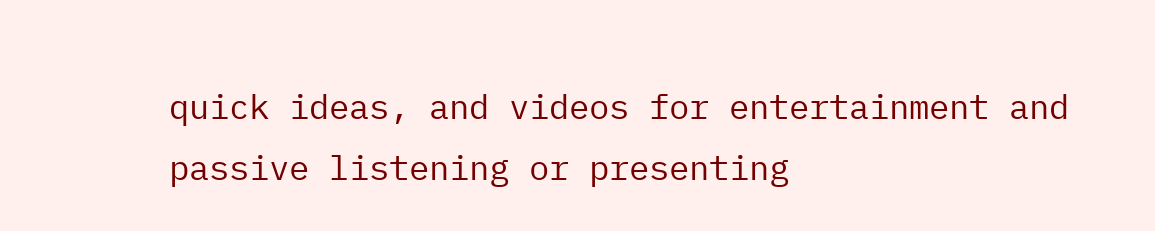quick ideas, and videos for entertainment and passive listening or presenting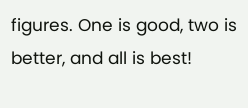figures. One is good, two is better, and all is best!